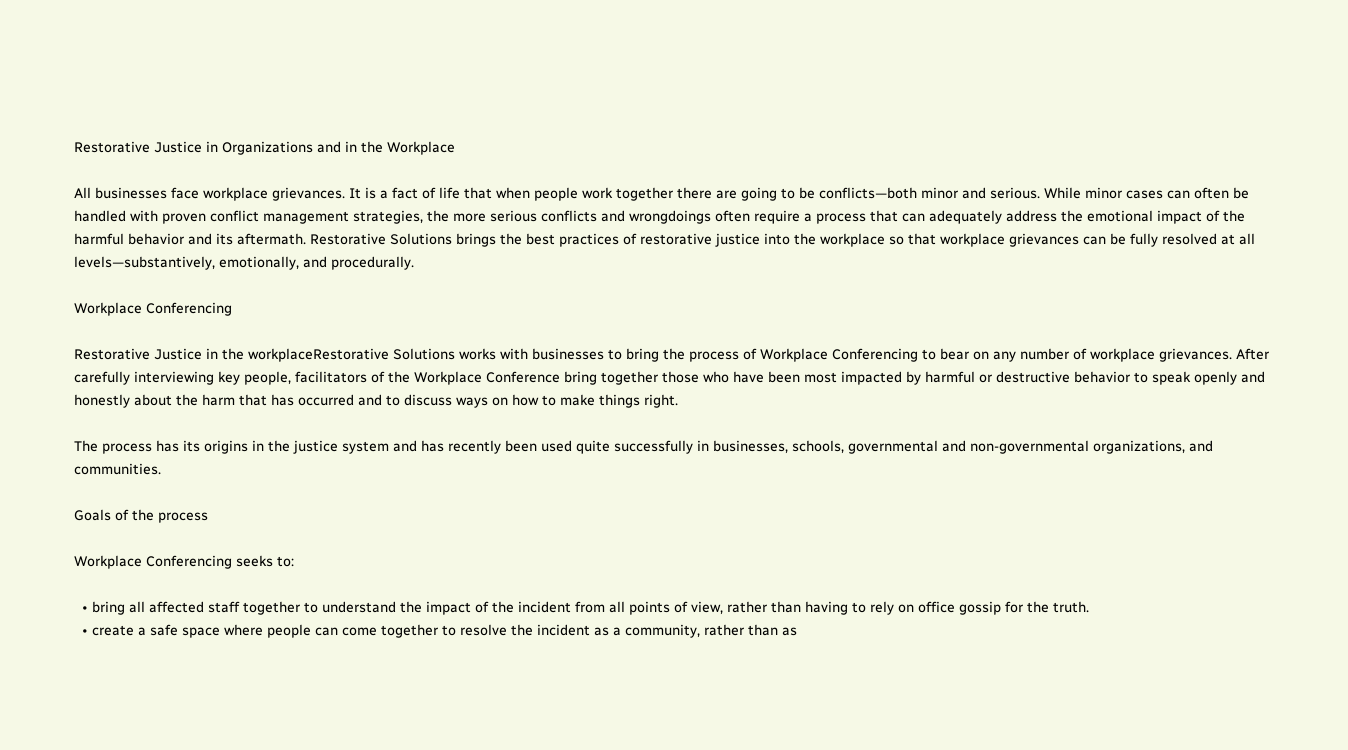Restorative Justice in Organizations and in the Workplace

All businesses face workplace grievances. It is a fact of life that when people work together there are going to be conflicts—both minor and serious. While minor cases can often be handled with proven conflict management strategies, the more serious conflicts and wrongdoings often require a process that can adequately address the emotional impact of the harmful behavior and its aftermath. Restorative Solutions brings the best practices of restorative justice into the workplace so that workplace grievances can be fully resolved at all levels—substantively, emotionally, and procedurally.

Workplace Conferencing

Restorative Justice in the workplaceRestorative Solutions works with businesses to bring the process of Workplace Conferencing to bear on any number of workplace grievances. After carefully interviewing key people, facilitators of the Workplace Conference bring together those who have been most impacted by harmful or destructive behavior to speak openly and honestly about the harm that has occurred and to discuss ways on how to make things right.

The process has its origins in the justice system and has recently been used quite successfully in businesses, schools, governmental and non-governmental organizations, and communities.

Goals of the process

Workplace Conferencing seeks to:

  • bring all affected staff together to understand the impact of the incident from all points of view, rather than having to rely on office gossip for the truth.
  • create a safe space where people can come together to resolve the incident as a community, rather than as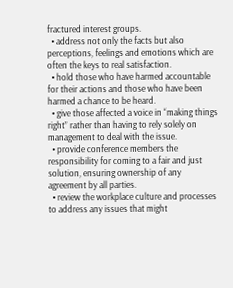fractured interest groups.
  • address not only the facts but also perceptions, feelings and emotions which are often the keys to real satisfaction.
  • hold those who have harmed accountable for their actions and those who have been harmed a chance to be heard.
  • give those affected a voice in “making things right” rather than having to rely solely on management to deal with the issue.
  • provide conference members the responsibility for coming to a fair and just solution, ensuring ownership of any agreement by all parties.
  • review the workplace culture and processes to address any issues that might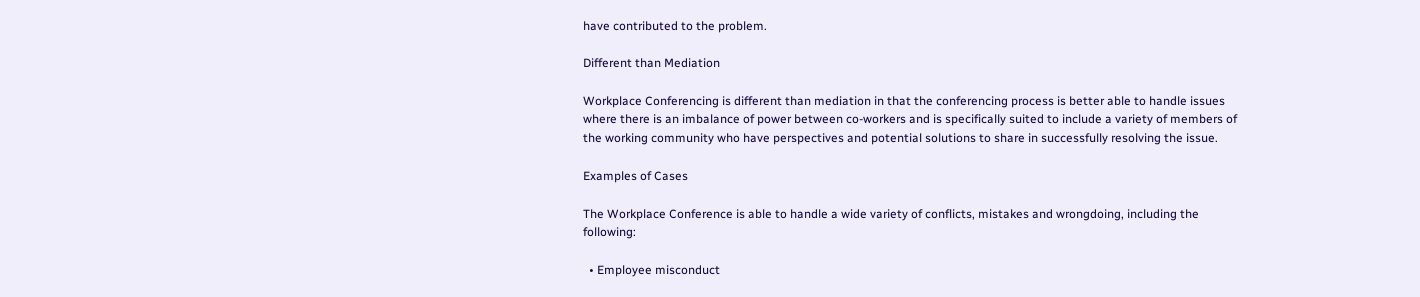have contributed to the problem.

Different than Mediation

Workplace Conferencing is different than mediation in that the conferencing process is better able to handle issues where there is an imbalance of power between co-workers and is specifically suited to include a variety of members of the working community who have perspectives and potential solutions to share in successfully resolving the issue.

Examples of Cases

The Workplace Conference is able to handle a wide variety of conflicts, mistakes and wrongdoing, including the following:

  • Employee misconduct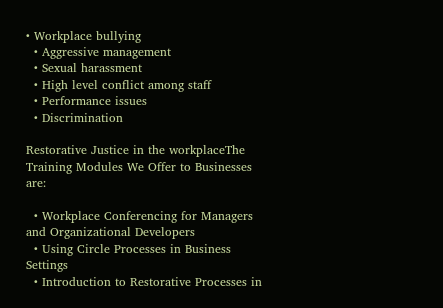• Workplace bullying
  • Aggressive management
  • Sexual harassment
  • High level conflict among staff
  • Performance issues
  • Discrimination

Restorative Justice in the workplaceThe Training Modules We Offer to Businesses are:

  • Workplace Conferencing for Managers and Organizational Developers
  • Using Circle Processes in Business Settings
  • Introduction to Restorative Processes in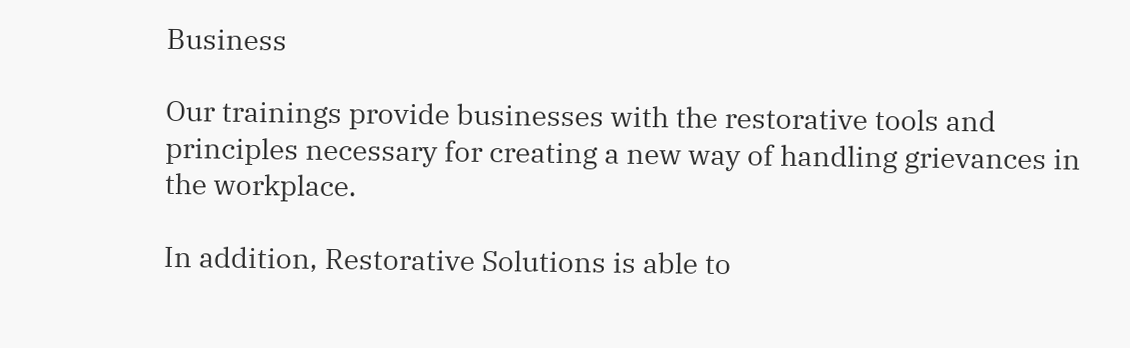Business

Our trainings provide businesses with the restorative tools and principles necessary for creating a new way of handling grievances in the workplace.

In addition, Restorative Solutions is able to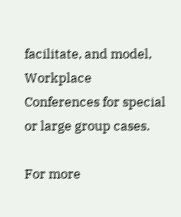facilitate, and model, Workplace Conferences for special or large group cases.

For more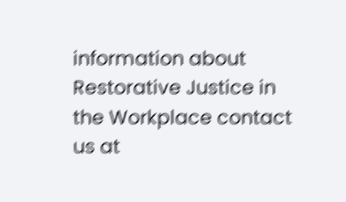information about Restorative Justice in the Workplace contact us at